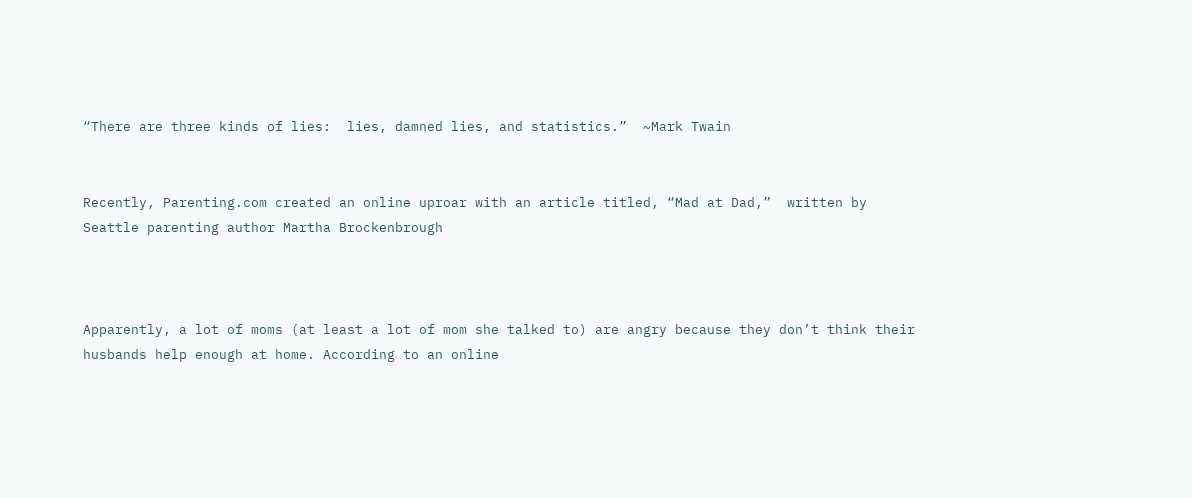“There are three kinds of lies:  lies, damned lies, and statistics.”  ~Mark Twain


Recently, Parenting.com created an online uproar with an article titled, “Mad at Dad,”  written by Seattle parenting author Martha Brockenbrough



Apparently, a lot of moms (at least a lot of mom she talked to) are angry because they don’t think their husbands help enough at home. According to an online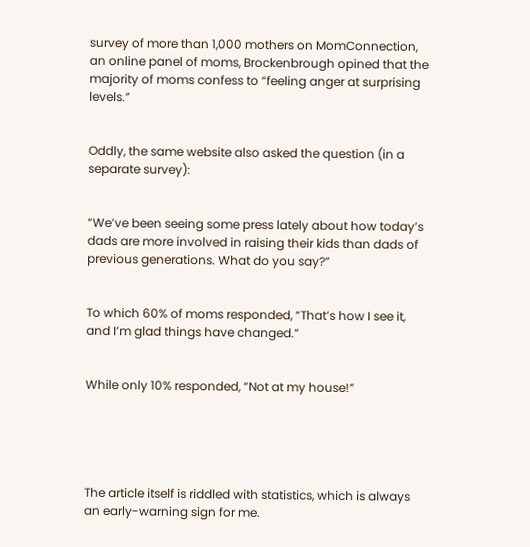survey of more than 1,000 mothers on MomConnection, an online panel of moms, Brockenbrough opined that the majority of moms confess to “feeling anger at surprising levels.”


Oddly, the same website also asked the question (in a separate survey):


“We’ve been seeing some press lately about how today’s dads are more involved in raising their kids than dads of previous generations. What do you say?”


To which 60% of moms responded, “That’s how I see it, and I’m glad things have changed.”


While only 10% responded, “Not at my house!”





The article itself is riddled with statistics, which is always an early-warning sign for me.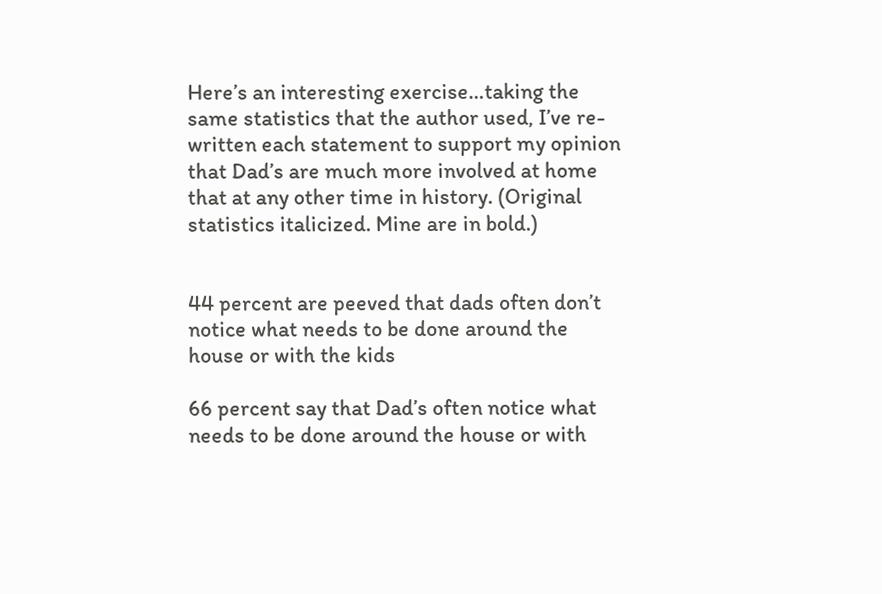Here’s an interesting exercise…taking the same statistics that the author used, I’ve re-written each statement to support my opinion that Dad’s are much more involved at home that at any other time in history. (Original statistics italicized. Mine are in bold.)


44 percent are peeved that dads often don’t notice what needs to be done around the house or with the kids

66 percent say that Dad’s often notice what needs to be done around the house or with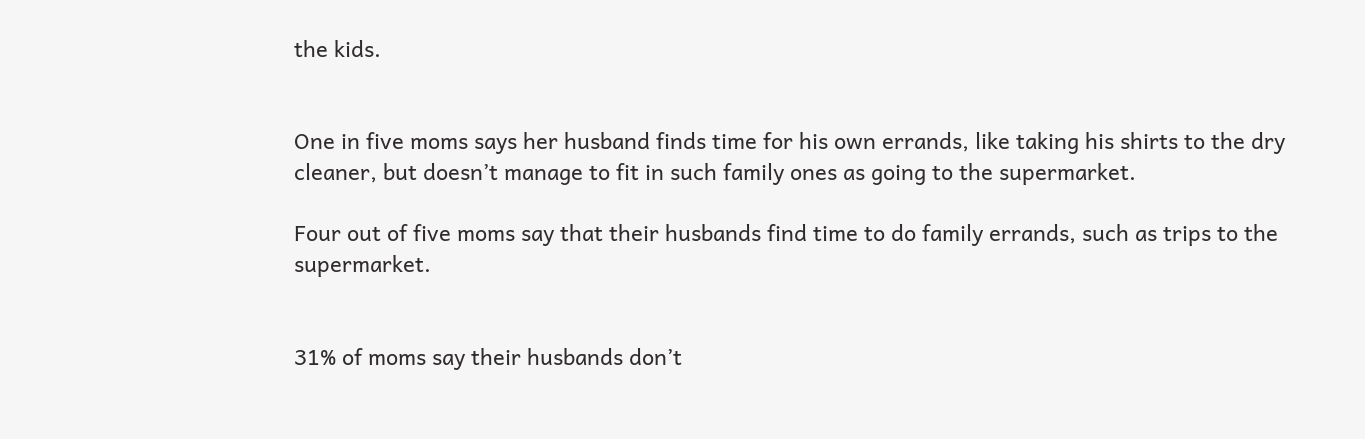the kids.


One in five moms says her husband finds time for his own errands, like taking his shirts to the dry cleaner, but doesn’t manage to fit in such family ones as going to the supermarket.

Four out of five moms say that their husbands find time to do family errands, such as trips to the supermarket.


31% of moms say their husbands don’t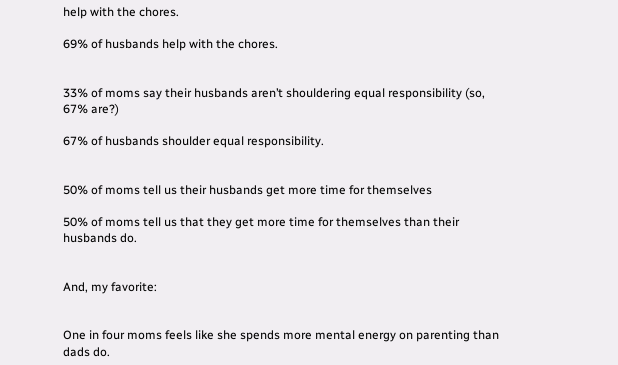help with the chores.

69% of husbands help with the chores.


33% of moms say their husbands aren’t shouldering equal responsibility (so, 67% are?)

67% of husbands shoulder equal responsibility.


50% of moms tell us their husbands get more time for themselves

50% of moms tell us that they get more time for themselves than their husbands do.


And, my favorite:


One in four moms feels like she spends more mental energy on parenting than dads do.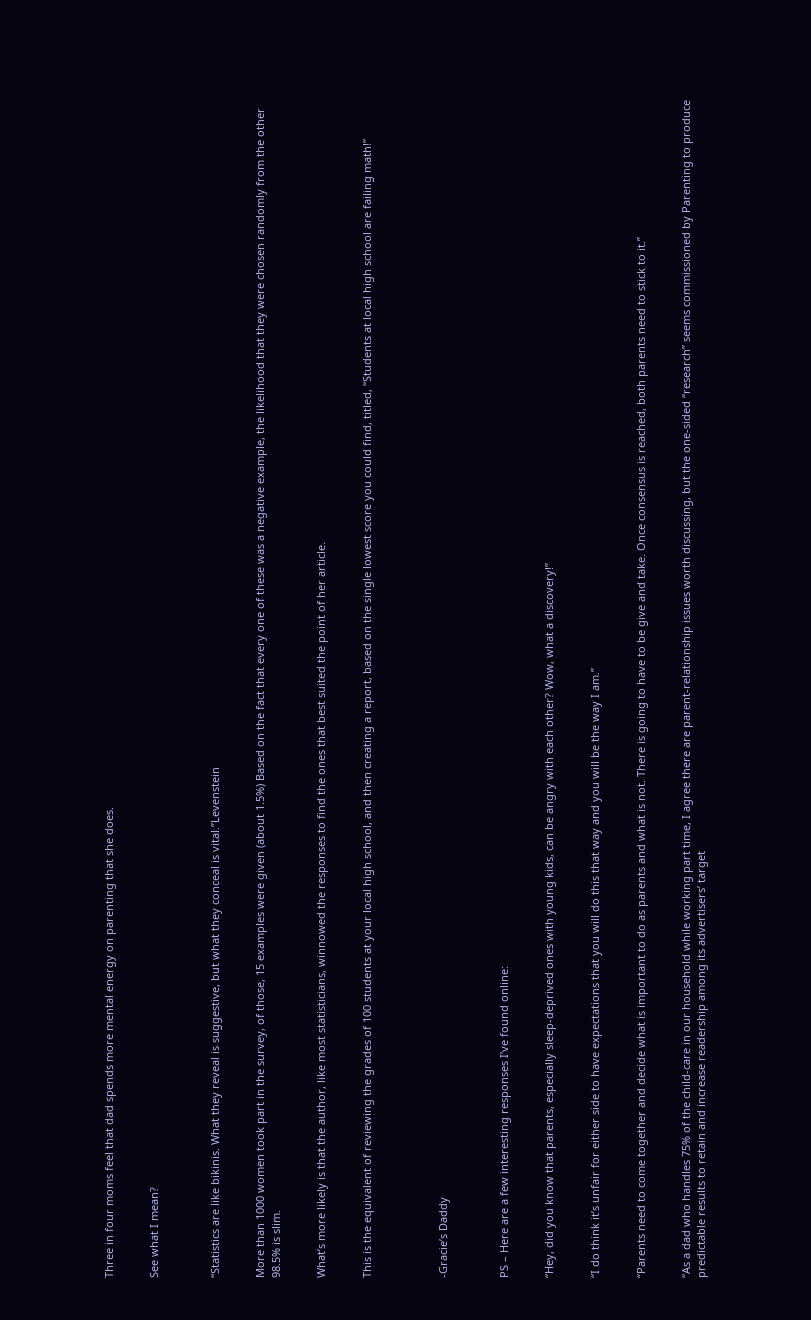Three in four moms feel that dad spends more mental energy on parenting that she does.


See what I mean?



“Statistics are like bikinis. What they reveal is suggestive, but what they conceal is vital.”Levenstein


More than 1000 women took part in the survey, of those, 15 examples were given (about 1.5%) Based on the fact that every one of these was a negative example, the likelihood that they were chosen randomly from the other 98.5% is slim.


What’s more likely is that the author, like most statisticians, winnowed the responses to find the ones that best suited the point of her article.


This is the equivalent of reviewing the grades of 100 students at your local high school, and then creating a report, based on the single lowest score you could find, titled, “Students at local high school are failing math!”




-Gracie’s Daddy



PS – Here are a few interesting responses I’ve found online:


“Hey, did you know that parents, especially sleep-deprived ones with young kids, can be angry with each other? Wow, what a discovery!”


“I do think it’s unfair for either side to have expectations that you will do this that way and you will be the way I am.”


“Parents need to come together and decide what is important to do as parents and what is not. There is going to have to be give and take. Once consensus is reached, both parents need to stick to it.”


“As a dad who handles 75% of the child-care in our household while working part time, I agree there are parent-relationship issues worth discussing, but the one-sided “research” seems commissioned by Parenting to produce predictable results to retain and increase readership among its advertisers’ target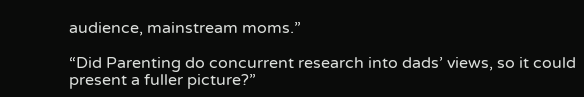audience, mainstream moms.”

“Did Parenting do concurrent research into dads’ views, so it could present a fuller picture?”